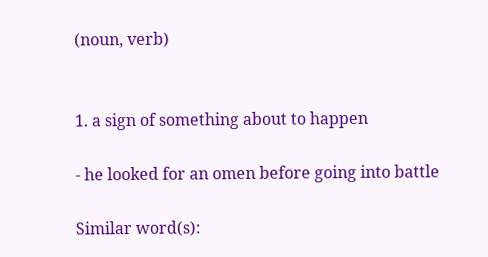(noun, verb)


1. a sign of something about to happen

- he looked for an omen before going into battle

Similar word(s):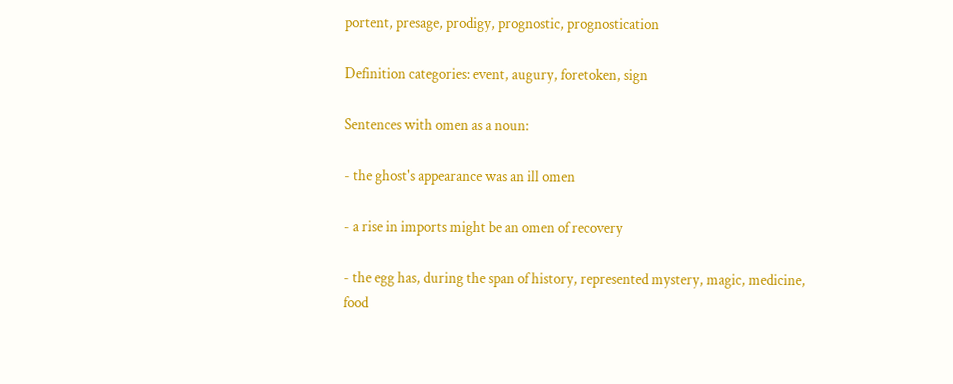portent, presage, prodigy, prognostic, prognostication

Definition categories: event, augury, foretoken, sign

Sentences with omen as a noun:

- the ghost's appearance was an ill omen

- a rise in imports might be an omen of recovery

- the egg has, during the span of history, represented mystery, magic, medicine, food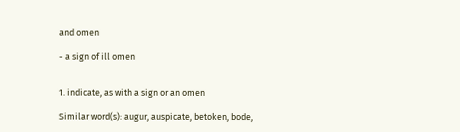and omen

- a sign of ill omen


1. indicate, as with a sign or an omen

Similar word(s): augur, auspicate, betoken, bode,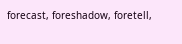forecast, foreshadow, foretell,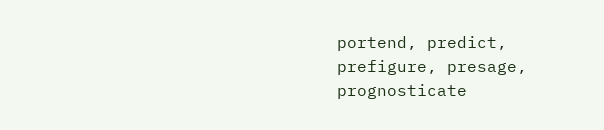portend, predict, prefigure, presage, prognosticate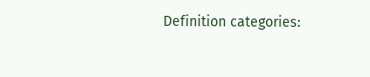Definition categories: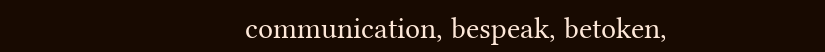communication, bespeak, betoken,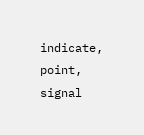indicate, point, signal